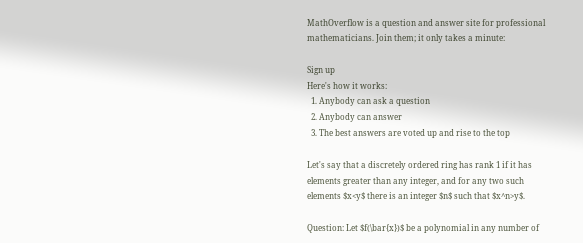MathOverflow is a question and answer site for professional mathematicians. Join them; it only takes a minute:

Sign up
Here's how it works:
  1. Anybody can ask a question
  2. Anybody can answer
  3. The best answers are voted up and rise to the top

Let's say that a discretely ordered ring has rank 1 if it has elements greater than any integer, and for any two such elements $x<y$ there is an integer $n$ such that $x^n>y$.

Question: Let $f(\bar{x})$ be a polynomial in any number of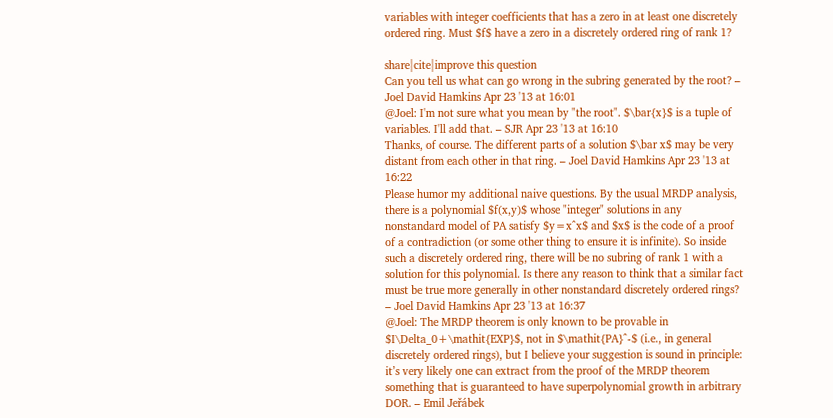variables with integer coefficients that has a zero in at least one discretely ordered ring. Must $f$ have a zero in a discretely ordered ring of rank 1?

share|cite|improve this question
Can you tell us what can go wrong in the subring generated by the root? – Joel David Hamkins Apr 23 '13 at 16:01
@Joel: I'm not sure what you mean by "the root". $\bar{x}$ is a tuple of variables. I'll add that. – SJR Apr 23 '13 at 16:10
Thanks, of course. The different parts of a solution $\bar x$ may be very distant from each other in that ring. – Joel David Hamkins Apr 23 '13 at 16:22
Please humor my additional naive questions. By the usual MRDP analysis, there is a polynomial $f(x,y)$ whose "integer" solutions in any nonstandard model of PA satisfy $y=x^x$ and $x$ is the code of a proof of a contradiction (or some other thing to ensure it is infinite). So inside such a discretely ordered ring, there will be no subring of rank 1 with a solution for this polynomial. Is there any reason to think that a similar fact must be true more generally in other nonstandard discretely ordered rings? – Joel David Hamkins Apr 23 '13 at 16:37
@Joel: The MRDP theorem is only known to be provable in $I\Delta_0+\mathit{EXP}$, not in $\mathit{PA}^-$ (i.e., in general discretely ordered rings), but I believe your suggestion is sound in principle: it’s very likely one can extract from the proof of the MRDP theorem something that is guaranteed to have superpolynomial growth in arbitrary DOR. – Emil Jeřábek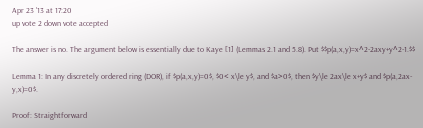Apr 23 '13 at 17:20
up vote 2 down vote accepted

The answer is no. The argument below is essentially due to Kaye [1] (Lemmas 2.1 and 5.8). Put $$p(a,x,y)=x^2-2axy+y^2-1.$$

Lemma 1: In any discretely ordered ring (DOR), if $p(a,x,y)=0$, $0< x\le y$, and $a>0$, then $y\le 2ax\le x+y$ and $p(a,2ax-y,x)=0$.

Proof: Straightforward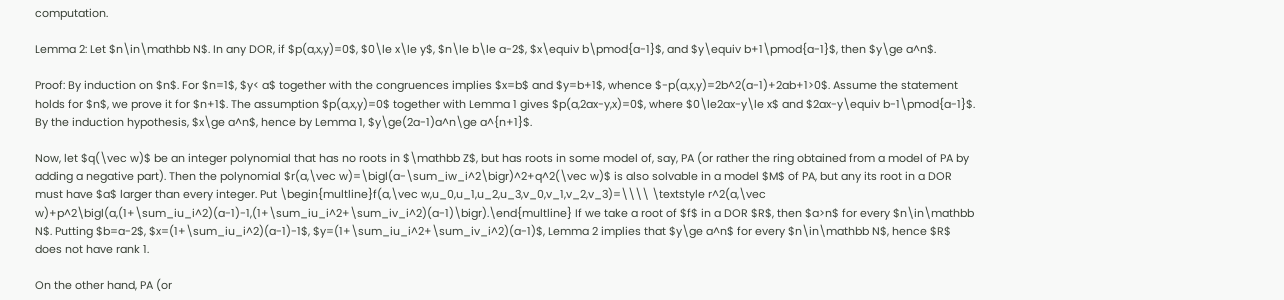computation.

Lemma 2: Let $n\in\mathbb N$. In any DOR, if $p(a,x,y)=0$, $0\le x\le y$, $n\le b\le a-2$, $x\equiv b\pmod{a-1}$, and $y\equiv b+1\pmod{a-1}$, then $y\ge a^n$.

Proof: By induction on $n$. For $n=1$, $y< a$ together with the congruences implies $x=b$ and $y=b+1$, whence $-p(a,x,y)=2b^2(a-1)+2ab+1>0$. Assume the statement holds for $n$, we prove it for $n+1$. The assumption $p(a,x,y)=0$ together with Lemma 1 gives $p(a,2ax-y,x)=0$, where $0\le2ax-y\le x$ and $2ax-y\equiv b-1\pmod{a-1}$. By the induction hypothesis, $x\ge a^n$, hence by Lemma 1, $y\ge(2a-1)a^n\ge a^{n+1}$.

Now, let $q(\vec w)$ be an integer polynomial that has no roots in $\mathbb Z$, but has roots in some model of, say, PA (or rather the ring obtained from a model of PA by adding a negative part). Then the polynomial $r(a,\vec w)=\bigl(a-\sum_iw_i^2\bigr)^2+q^2(\vec w)$ is also solvable in a model $M$ of PA, but any its root in a DOR must have $a$ larger than every integer. Put \begin{multline}f(a,\vec w,u_0,u_1,u_2,u_3,v_0,v_1,v_2,v_3)=\\\\ \textstyle r^2(a,\vec w)+p^2\bigl(a,(1+\sum_iu_i^2)(a-1)-1,(1+\sum_iu_i^2+\sum_iv_i^2)(a-1)\bigr).\end{multline} If we take a root of $f$ in a DOR $R$, then $a>n$ for every $n\in\mathbb N$. Putting $b=a-2$, $x=(1+\sum_iu_i^2)(a-1)-1$, $y=(1+\sum_iu_i^2+\sum_iv_i^2)(a-1)$, Lemma 2 implies that $y\ge a^n$ for every $n\in\mathbb N$, hence $R$ does not have rank 1.

On the other hand, PA (or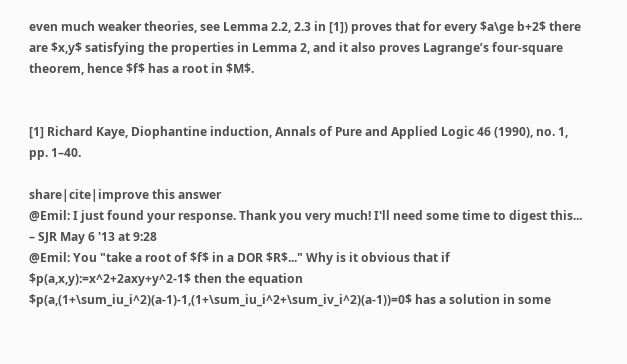even much weaker theories, see Lemma 2.2, 2.3 in [1]) proves that for every $a\ge b+2$ there are $x,y$ satisfying the properties in Lemma 2, and it also proves Lagrange’s four-square theorem, hence $f$ has a root in $M$.


[1] Richard Kaye, Diophantine induction, Annals of Pure and Applied Logic 46 (1990), no. 1, pp. 1–40.

share|cite|improve this answer
@Emil: I just found your response. Thank you very much! I'll need some time to digest this... – SJR May 6 '13 at 9:28
@Emil: You "take a root of $f$ in a DOR $R$..." Why is it obvious that if $p(a,x,y):=x^2+2axy+y^2-1$ then the equation $p(a,(1+\sum_iu_i^2)(a-1)-1,(1+\sum_iu_i^2+\sum_iv_i^2)(a-1))=0$ has a solution in some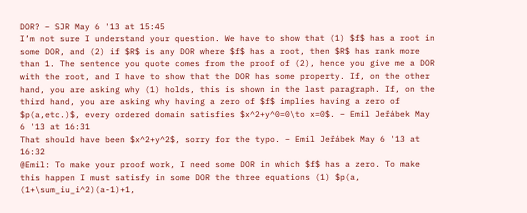DOR? – SJR May 6 '13 at 15:45
I’m not sure I understand your question. We have to show that (1) $f$ has a root in some DOR, and (2) if $R$ is any DOR where $f$ has a root, then $R$ has rank more than 1. The sentence you quote comes from the proof of (2), hence you give me a DOR with the root, and I have to show that the DOR has some property. If, on the other hand, you are asking why (1) holds, this is shown in the last paragraph. If, on the third hand, you are asking why having a zero of $f$ implies having a zero of $p(a,etc.)$, every ordered domain satisfies $x^2+y^0=0\to x=0$. – Emil Jeřábek May 6 '13 at 16:31
That should have been $x^2+y^2$, sorry for the typo. – Emil Jeřábek May 6 '13 at 16:32
@Emil: To make your proof work, I need some DOR in which $f$ has a zero. To make this happen I must satisfy in some DOR the three equations (1) $p(a, (1+\sum_iu_i^2)(a-1)+1,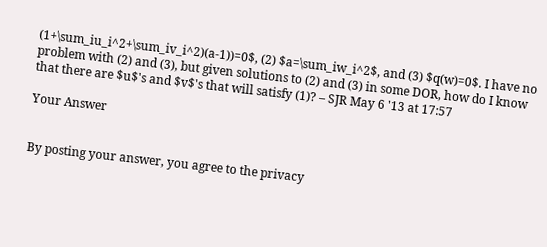(1+\sum_iu_i^2+\sum_iv_i^2)(a-1))=0$, (2) $a=\sum_iw_i^2$, and (3) $q(w)=0$. I have no problem with (2) and (3), but given solutions to (2) and (3) in some DOR, how do I know that there are $u$'s and $v$'s that will satisfy (1)? – SJR May 6 '13 at 17:57

Your Answer


By posting your answer, you agree to the privacy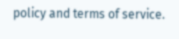policy and terms of service.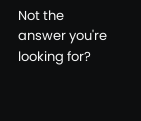Not the answer you're looking for?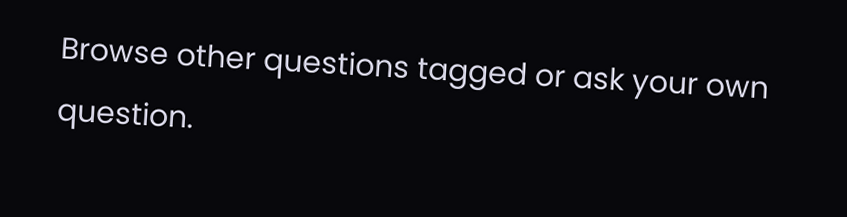Browse other questions tagged or ask your own question.